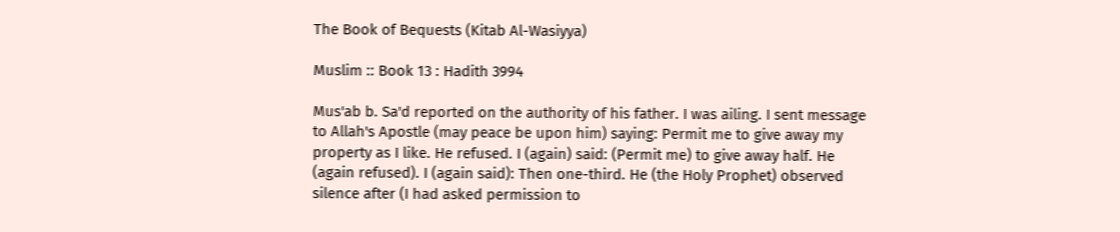The Book of Bequests (Kitab Al-Wasiyya)

Muslim :: Book 13 : Hadith 3994

Mus'ab b. Sa'd reported on the authority of his father. I was ailing. I sent message to Allah's Apostle (may peace be upon him) saying: Permit me to give away my property as I like. He refused. I (again) said: (Permit me) to give away half. He (again refused). I (again said): Then one-third. He (the Holy Prophet) observed silence after (I had asked permission to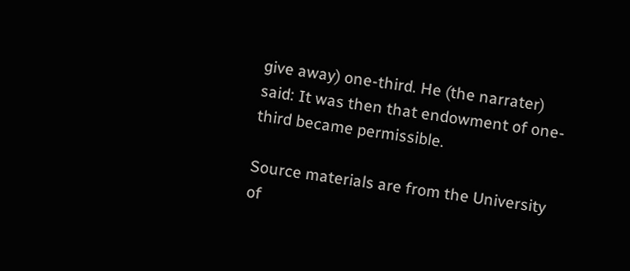give away) one-third. He (the narrater) said: It was then that endowment of one-third became permissible.

Source materials are from the University of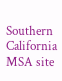Southern California MSA site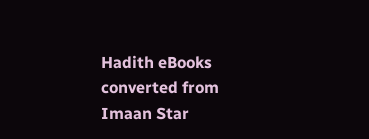Hadith eBooks converted from Imaan Star